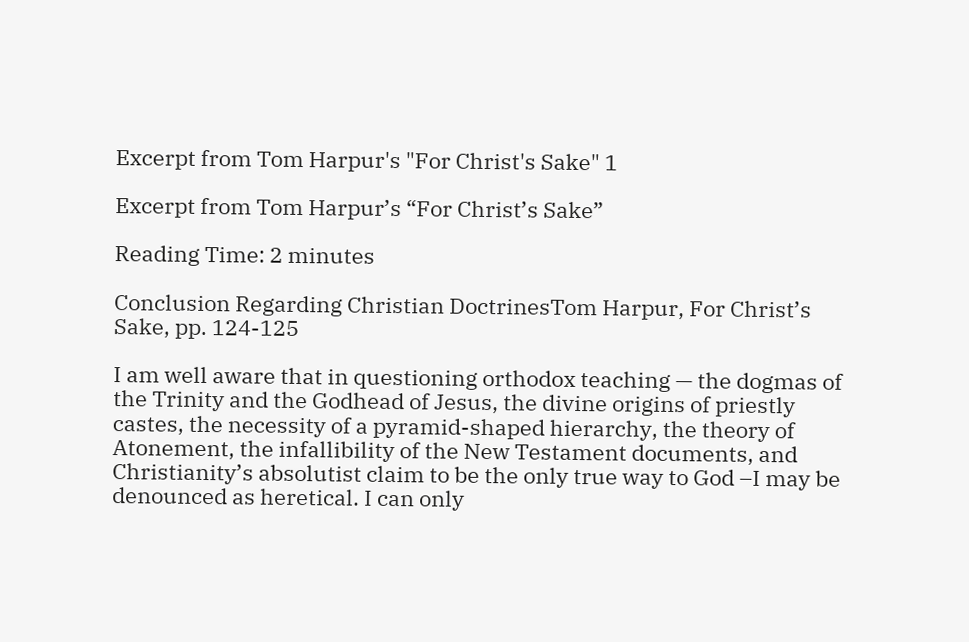Excerpt from Tom Harpur's "For Christ's Sake" 1

Excerpt from Tom Harpur’s “For Christ’s Sake”

Reading Time: 2 minutes

Conclusion Regarding Christian DoctrinesTom Harpur, For Christ’s Sake, pp. 124-125

I am well aware that in questioning orthodox teaching — the dogmas of the Trinity and the Godhead of Jesus, the divine origins of priestly castes, the necessity of a pyramid-shaped hierarchy, the theory of Atonement, the infallibility of the New Testament documents, and Christianity’s absolutist claim to be the only true way to God –I may be denounced as heretical. I can only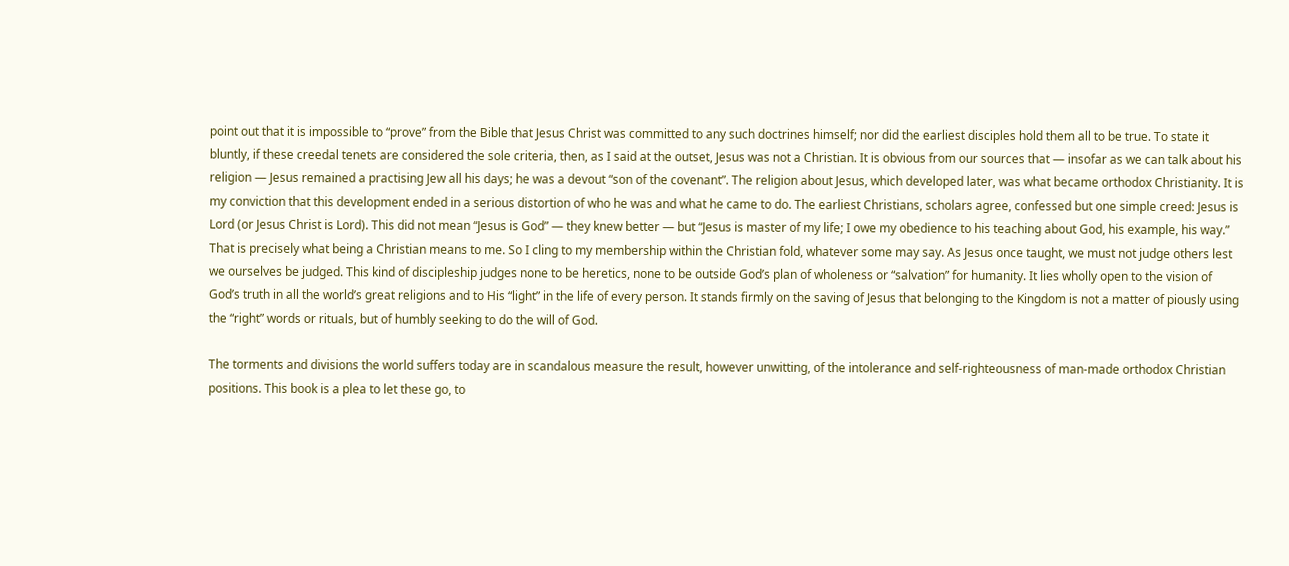point out that it is impossible to “prove” from the Bible that Jesus Christ was committed to any such doctrines himself; nor did the earliest disciples hold them all to be true. To state it bluntly, if these creedal tenets are considered the sole criteria, then, as I said at the outset, Jesus was not a Christian. It is obvious from our sources that — insofar as we can talk about his religion — Jesus remained a practising Jew all his days; he was a devout “son of the covenant”. The religion about Jesus, which developed later, was what became orthodox Christianity. It is my conviction that this development ended in a serious distortion of who he was and what he came to do. The earliest Christians, scholars agree, confessed but one simple creed: Jesus is Lord (or Jesus Christ is Lord). This did not mean “Jesus is God” — they knew better — but “Jesus is master of my life; I owe my obedience to his teaching about God, his example, his way.” That is precisely what being a Christian means to me. So I cling to my membership within the Christian fold, whatever some may say. As Jesus once taught, we must not judge others lest we ourselves be judged. This kind of discipleship judges none to be heretics, none to be outside God’s plan of wholeness or “salvation” for humanity. It lies wholly open to the vision of God’s truth in all the world’s great religions and to His “light” in the life of every person. It stands firmly on the saving of Jesus that belonging to the Kingdom is not a matter of piously using the “right” words or rituals, but of humbly seeking to do the will of God.

The torments and divisions the world suffers today are in scandalous measure the result, however unwitting, of the intolerance and self-righteousness of man-made orthodox Christian positions. This book is a plea to let these go, to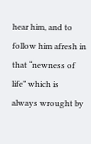hear him, and to follow him afresh in that “newness of life” which is always wrought by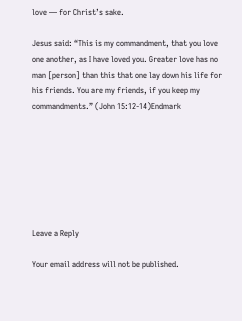love — for Christ’s sake.

Jesus said: “This is my commandment, that you love one another, as I have loved you. Greater love has no man [person] than this that one lay down his life for his friends. You are my friends, if you keep my commandments.” (John 15:12-14)Endmark







Leave a Reply

Your email address will not be published.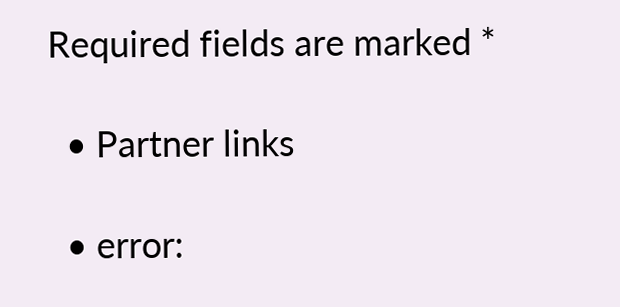Required fields are marked *

  • Partner links

  • error: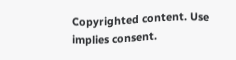Copyrighted content. Use implies consent.